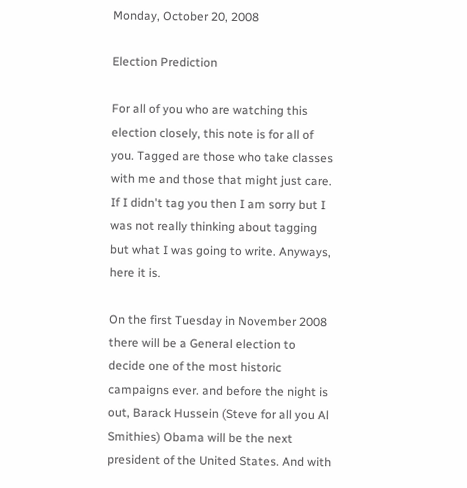Monday, October 20, 2008

Election Prediction

For all of you who are watching this election closely, this note is for all of you. Tagged are those who take classes with me and those that might just care. If I didn't tag you then I am sorry but I was not really thinking about tagging but what I was going to write. Anyways, here it is.

On the first Tuesday in November 2008 there will be a General election to decide one of the most historic campaigns ever. and before the night is out, Barack Hussein (Steve for all you Al Smithies) Obama will be the next president of the United States. And with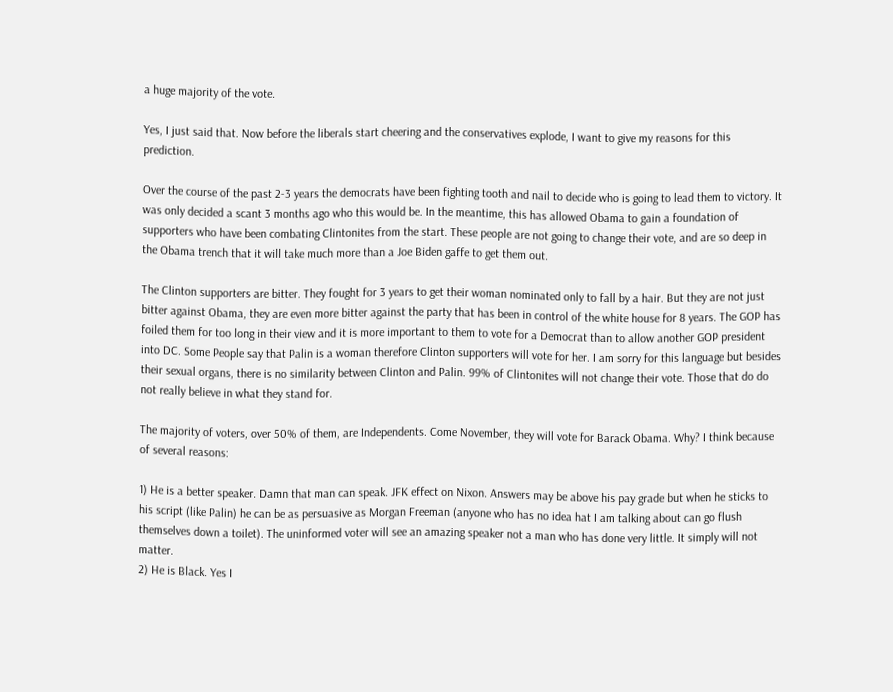a huge majority of the vote.

Yes, I just said that. Now before the liberals start cheering and the conservatives explode, I want to give my reasons for this prediction.

Over the course of the past 2-3 years the democrats have been fighting tooth and nail to decide who is going to lead them to victory. It was only decided a scant 3 months ago who this would be. In the meantime, this has allowed Obama to gain a foundation of supporters who have been combating Clintonites from the start. These people are not going to change their vote, and are so deep in the Obama trench that it will take much more than a Joe Biden gaffe to get them out.

The Clinton supporters are bitter. They fought for 3 years to get their woman nominated only to fall by a hair. But they are not just bitter against Obama, they are even more bitter against the party that has been in control of the white house for 8 years. The GOP has foiled them for too long in their view and it is more important to them to vote for a Democrat than to allow another GOP president into DC. Some People say that Palin is a woman therefore Clinton supporters will vote for her. I am sorry for this language but besides their sexual organs, there is no similarity between Clinton and Palin. 99% of Clintonites will not change their vote. Those that do do not really believe in what they stand for.

The majority of voters, over 50% of them, are Independents. Come November, they will vote for Barack Obama. Why? I think because of several reasons:

1) He is a better speaker. Damn that man can speak. JFK effect on Nixon. Answers may be above his pay grade but when he sticks to his script (like Palin) he can be as persuasive as Morgan Freeman (anyone who has no idea hat I am talking about can go flush themselves down a toilet). The uninformed voter will see an amazing speaker not a man who has done very little. It simply will not matter.
2) He is Black. Yes I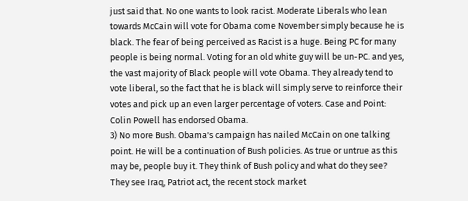just said that. No one wants to look racist. Moderate Liberals who lean towards McCain will vote for Obama come November simply because he is black. The fear of being perceived as Racist is a huge. Being PC for many people is being normal. Voting for an old white guy will be un-PC. and yes, the vast majority of Black people will vote Obama. They already tend to vote liberal, so the fact that he is black will simply serve to reinforce their votes and pick up an even larger percentage of voters. Case and Point: Colin Powell has endorsed Obama.
3) No more Bush. Obama's campaign has nailed McCain on one talking point. He will be a continuation of Bush policies. As true or untrue as this may be, people buy it. They think of Bush policy and what do they see? They see Iraq, Patriot act, the recent stock market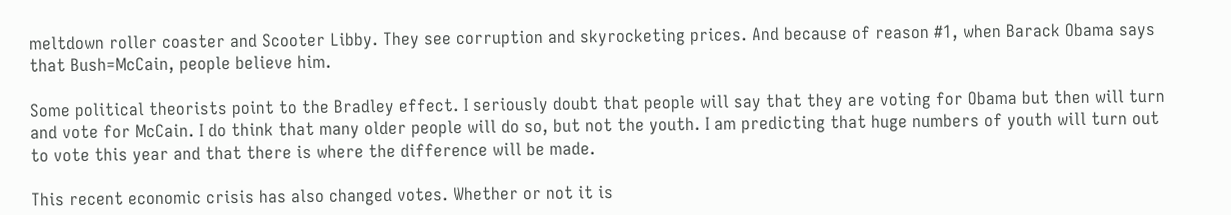meltdown roller coaster and Scooter Libby. They see corruption and skyrocketing prices. And because of reason #1, when Barack Obama says that Bush=McCain, people believe him.

Some political theorists point to the Bradley effect. I seriously doubt that people will say that they are voting for Obama but then will turn and vote for McCain. I do think that many older people will do so, but not the youth. I am predicting that huge numbers of youth will turn out to vote this year and that there is where the difference will be made.

This recent economic crisis has also changed votes. Whether or not it is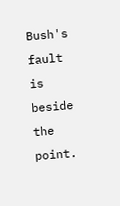Bush's fault is beside the point.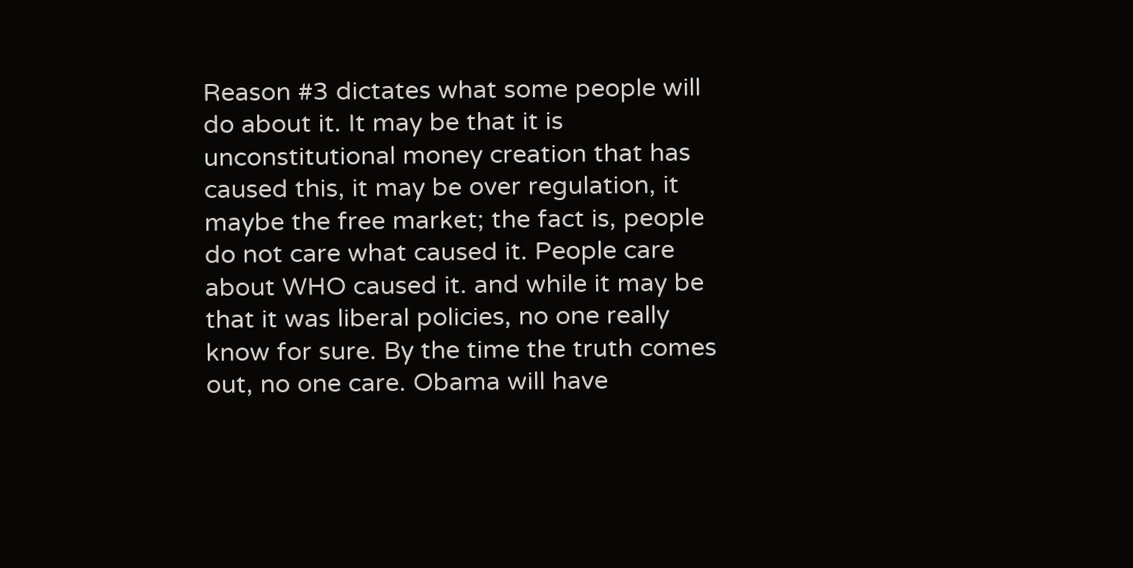Reason #3 dictates what some people will do about it. It may be that it is unconstitutional money creation that has caused this, it may be over regulation, it maybe the free market; the fact is, people do not care what caused it. People care about WHO caused it. and while it may be that it was liberal policies, no one really know for sure. By the time the truth comes out, no one care. Obama will have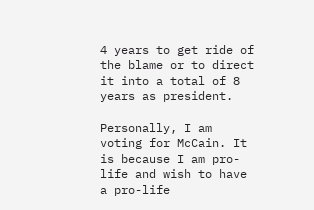4 years to get ride of the blame or to direct it into a total of 8 years as president.

Personally, I am voting for McCain. It is because I am pro-life and wish to have a pro-life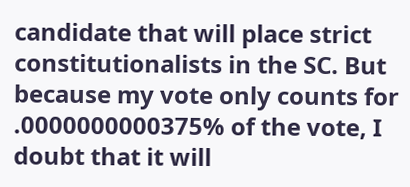candidate that will place strict constitutionalists in the SC. But because my vote only counts for .0000000000375% of the vote, I doubt that it will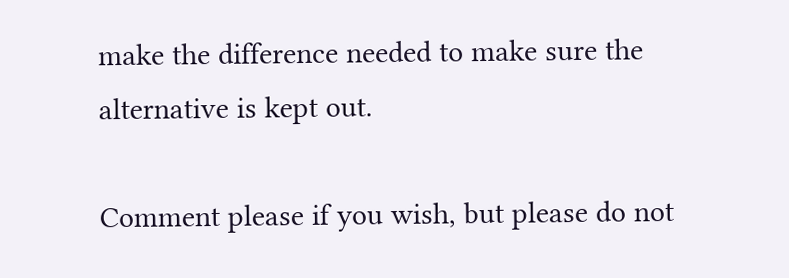make the difference needed to make sure the alternative is kept out.

Comment please if you wish, but please do not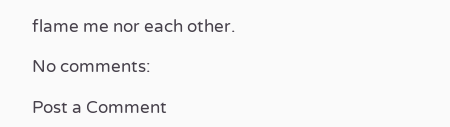flame me nor each other.

No comments:

Post a Comment